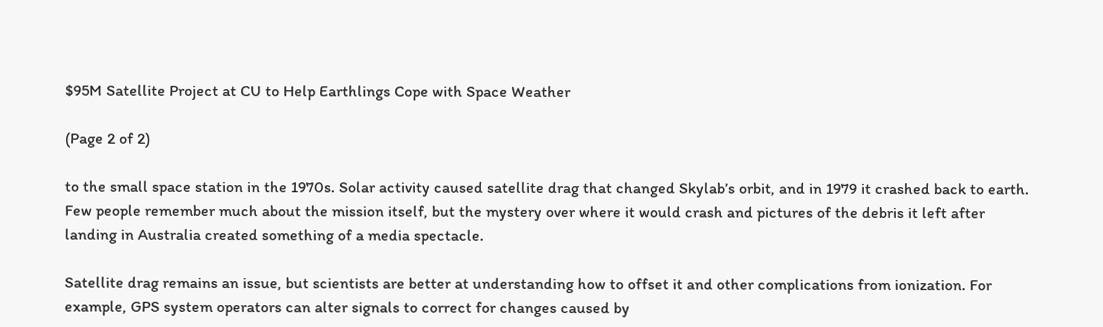$95M Satellite Project at CU to Help Earthlings Cope with Space Weather

(Page 2 of 2)

to the small space station in the 1970s. Solar activity caused satellite drag that changed Skylab’s orbit, and in 1979 it crashed back to earth. Few people remember much about the mission itself, but the mystery over where it would crash and pictures of the debris it left after landing in Australia created something of a media spectacle.

Satellite drag remains an issue, but scientists are better at understanding how to offset it and other complications from ionization. For example, GPS system operators can alter signals to correct for changes caused by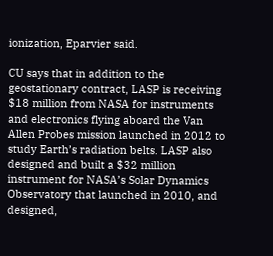ionization, Eparvier said.

CU says that in addition to the geostationary contract, LASP is receiving $18 million from NASA for instruments and electronics flying aboard the Van Allen Probes mission launched in 2012 to study Earth’s radiation belts. LASP also designed and built a $32 million instrument for NASA’s Solar Dynamics Observatory that launched in 2010, and designed,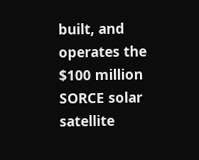built, and operates the $100 million SORCE solar satellite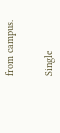from campus.


Single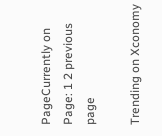PageCurrently on Page: 1 2 previous page

Trending on Xconomy